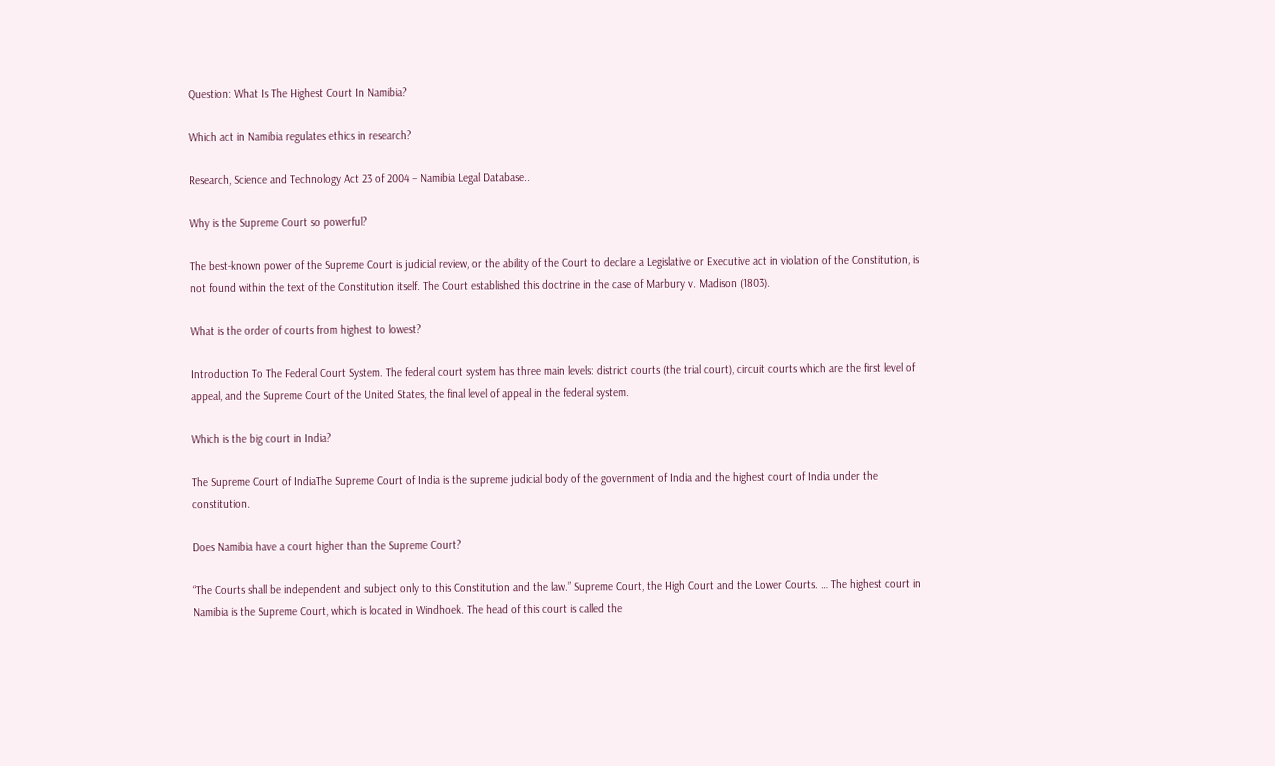Question: What Is The Highest Court In Namibia?

Which act in Namibia regulates ethics in research?

Research, Science and Technology Act 23 of 2004 – Namibia Legal Database..

Why is the Supreme Court so powerful?

The best-known power of the Supreme Court is judicial review, or the ability of the Court to declare a Legislative or Executive act in violation of the Constitution, is not found within the text of the Constitution itself. The Court established this doctrine in the case of Marbury v. Madison (1803).

What is the order of courts from highest to lowest?

Introduction To The Federal Court System. The federal court system has three main levels: district courts (the trial court), circuit courts which are the first level of appeal, and the Supreme Court of the United States, the final level of appeal in the federal system.

Which is the big court in India?

The Supreme Court of IndiaThe Supreme Court of India is the supreme judicial body of the government of India and the highest court of India under the constitution.

Does Namibia have a court higher than the Supreme Court?

“The Courts shall be independent and subject only to this Constitution and the law.” Supreme Court, the High Court and the Lower Courts. … The highest court in Namibia is the Supreme Court, which is located in Windhoek. The head of this court is called the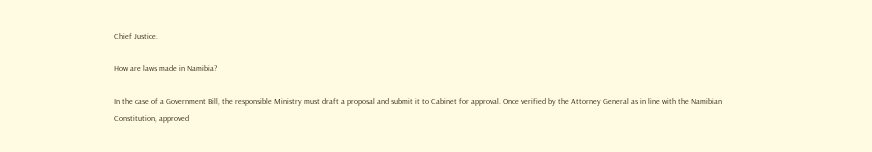Chief Justice.

How are laws made in Namibia?

In the case of a Government Bill, the responsible Ministry must draft a proposal and submit it to Cabinet for approval. Once verified by the Attorney General as in line with the Namibian Constitution, approved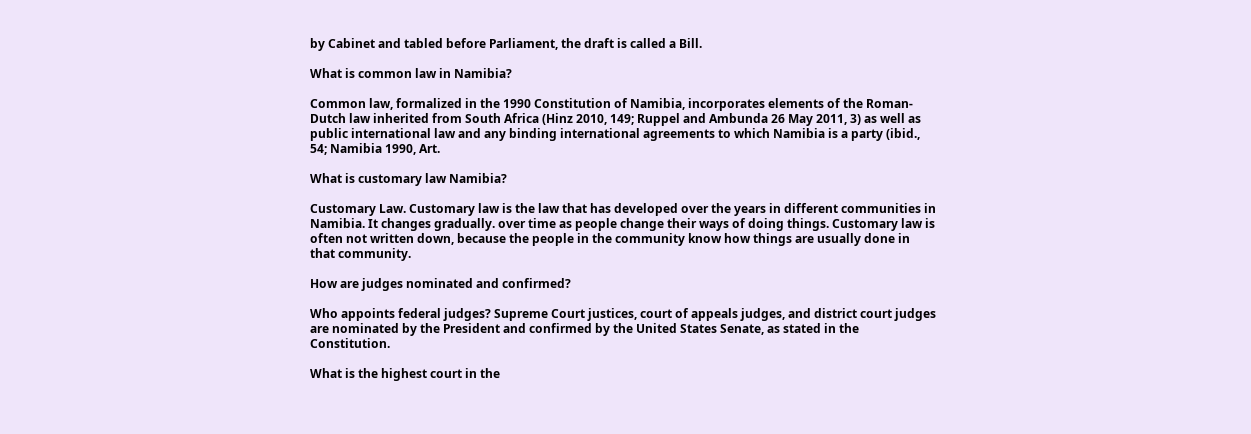by Cabinet and tabled before Parliament, the draft is called a Bill.

What is common law in Namibia?

Common law, formalized in the 1990 Constitution of Namibia, incorporates elements of the Roman-Dutch law inherited from South Africa (Hinz 2010, 149; Ruppel and Ambunda 26 May 2011, 3) as well as public international law and any binding international agreements to which Namibia is a party (ibid., 54; Namibia 1990, Art.

What is customary law Namibia?

Customary Law. Customary law is the law that has developed over the years in different communities in Namibia. It changes gradually. over time as people change their ways of doing things. Customary law is often not written down, because the people in the community know how things are usually done in that community.

How are judges nominated and confirmed?

Who appoints federal judges? Supreme Court justices, court of appeals judges, and district court judges are nominated by the President and confirmed by the United States Senate, as stated in the Constitution.

What is the highest court in the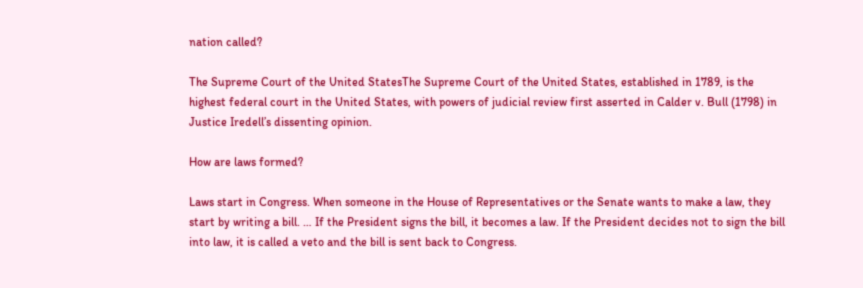nation called?

The Supreme Court of the United StatesThe Supreme Court of the United States, established in 1789, is the highest federal court in the United States, with powers of judicial review first asserted in Calder v. Bull (1798) in Justice Iredell’s dissenting opinion.

How are laws formed?

Laws start in Congress. When someone in the House of Representatives or the Senate wants to make a law, they start by writing a bill. … If the President signs the bill, it becomes a law. If the President decides not to sign the bill into law, it is called a veto and the bill is sent back to Congress.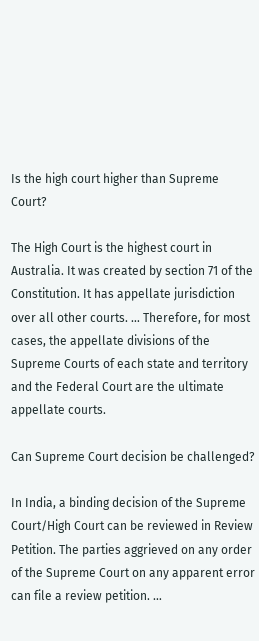Is the high court higher than Supreme Court?

The High Court is the highest court in Australia. It was created by section 71 of the Constitution. It has appellate jurisdiction over all other courts. … Therefore, for most cases, the appellate divisions of the Supreme Courts of each state and territory and the Federal Court are the ultimate appellate courts.

Can Supreme Court decision be challenged?

In India, a binding decision of the Supreme Court/High Court can be reviewed in Review Petition. The parties aggrieved on any order of the Supreme Court on any apparent error can file a review petition. …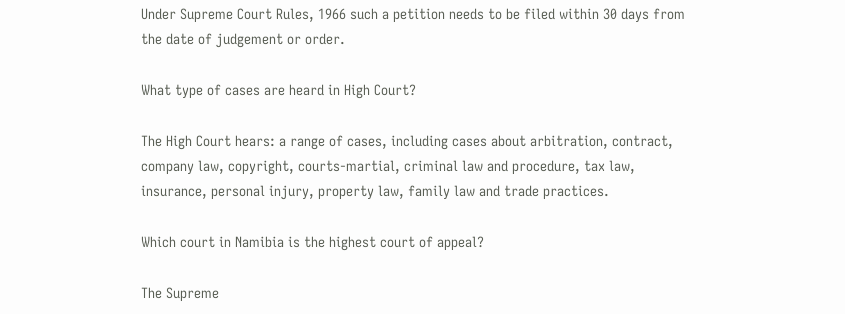Under Supreme Court Rules, 1966 such a petition needs to be filed within 30 days from the date of judgement or order.

What type of cases are heard in High Court?

The High Court hears: a range of cases, including cases about arbitration, contract, company law, copyright, courts-martial, criminal law and procedure, tax law, insurance, personal injury, property law, family law and trade practices.

Which court in Namibia is the highest court of appeal?

The Supreme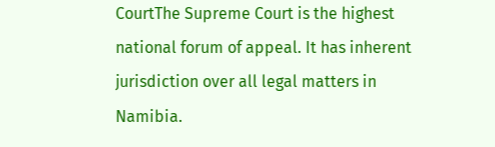CourtThe Supreme Court is the highest national forum of appeal. It has inherent jurisdiction over all legal matters in Namibia.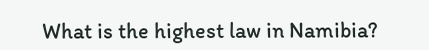What is the highest law in Namibia?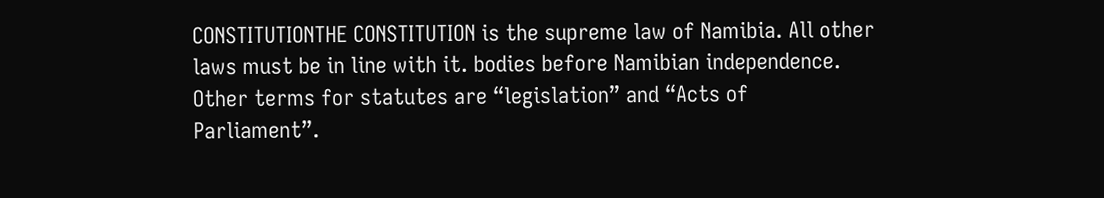CONSTITUTIONTHE CONSTITUTION is the supreme law of Namibia. All other laws must be in line with it. bodies before Namibian independence. Other terms for statutes are “legislation” and “Acts of Parliament”.